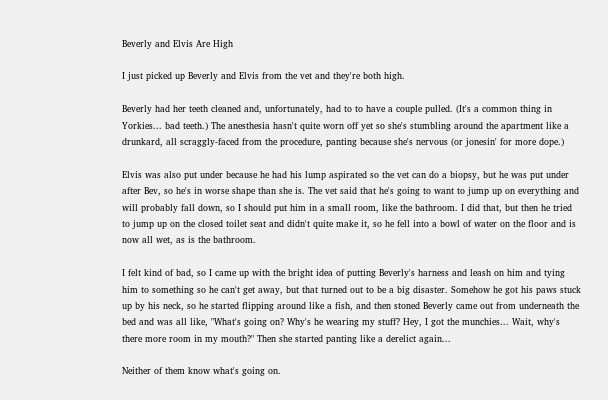Beverly and Elvis Are High

I just picked up Beverly and Elvis from the vet and they're both high.

Beverly had her teeth cleaned and, unfortunately, had to to have a couple pulled. (It's a common thing in Yorkies... bad teeth.) The anesthesia hasn't quite worn off yet so she's stumbling around the apartment like a drunkard, all scraggly-faced from the procedure, panting because she's nervous (or jonesin' for more dope.)

Elvis was also put under because he had his lump aspirated so the vet can do a biopsy, but he was put under after Bev, so he's in worse shape than she is. The vet said that he's going to want to jump up on everything and will probably fall down, so I should put him in a small room, like the bathroom. I did that, but then he tried to jump up on the closed toilet seat and didn't quite make it, so he fell into a bowl of water on the floor and is now all wet, as is the bathroom.

I felt kind of bad, so I came up with the bright idea of putting Beverly's harness and leash on him and tying him to something so he can't get away, but that turned out to be a big disaster. Somehow he got his paws stuck up by his neck, so he started flipping around like a fish, and then stoned Beverly came out from underneath the bed and was all like, "What's going on? Why's he wearing my stuff? Hey, I got the munchies... Wait, why's there more room in my mouth?" Then she started panting like a derelict again...

Neither of them know what's going on.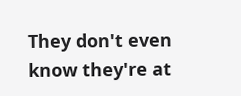They don't even know they're at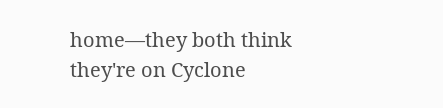home—they both think they're on Cyclone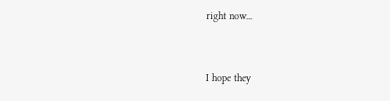right now...


I hope they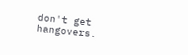don't get hangovers.